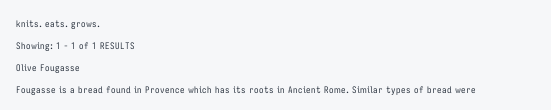knits. eats. grows.

Showing: 1 - 1 of 1 RESULTS

Olive Fougasse

Fougasse is a bread found in Provence which has its roots in Ancient Rome. Similar types of bread were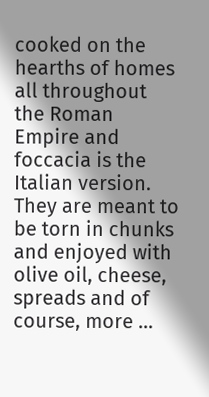cooked on the hearths of homes all throughout the Roman Empire and foccacia is the Italian version. They are meant to be torn in chunks and enjoyed with olive oil, cheese, spreads and of course, more …